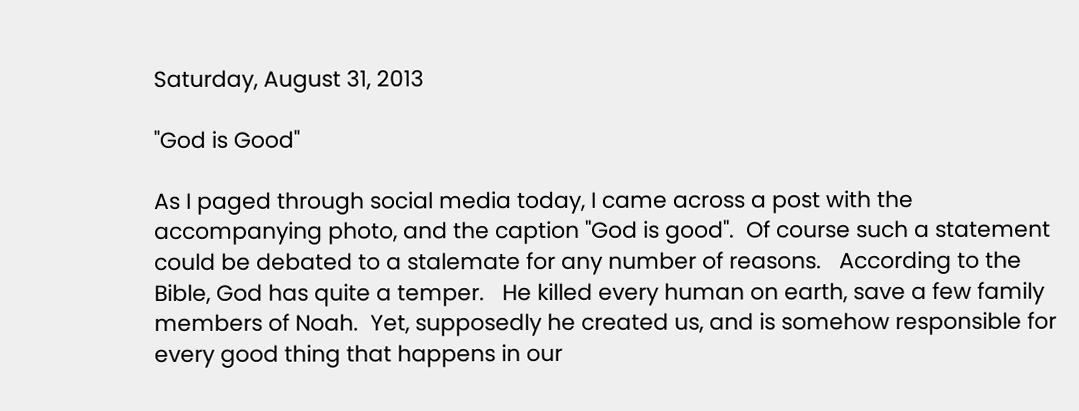Saturday, August 31, 2013

"God is Good"

As I paged through social media today, I came across a post with the accompanying photo, and the caption "God is good".  Of course such a statement could be debated to a stalemate for any number of reasons.   According to the Bible, God has quite a temper.   He killed every human on earth, save a few family members of Noah.  Yet, supposedly he created us, and is somehow responsible for every good thing that happens in our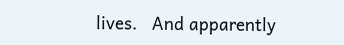lives.   And apparently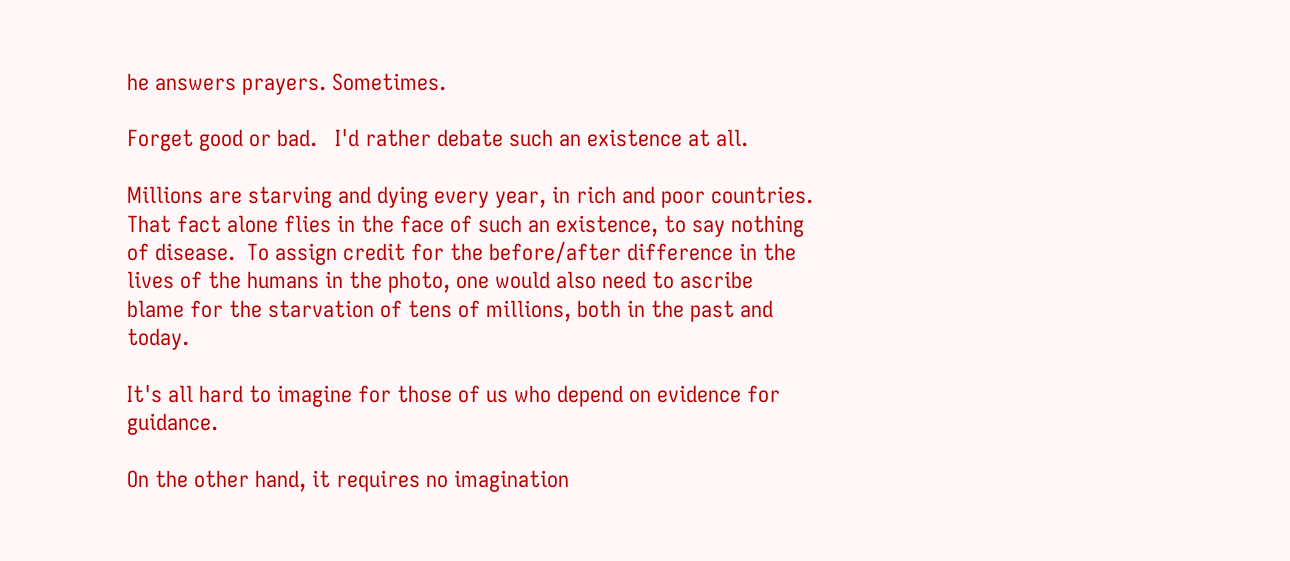he answers prayers. Sometimes.

Forget good or bad.   I'd rather debate such an existence at all.

Millions are starving and dying every year, in rich and poor countries.  That fact alone flies in the face of such an existence, to say nothing of disease.  To assign credit for the before/after difference in the lives of the humans in the photo, one would also need to ascribe blame for the starvation of tens of millions, both in the past and today.

It's all hard to imagine for those of us who depend on evidence for guidance.

On the other hand, it requires no imagination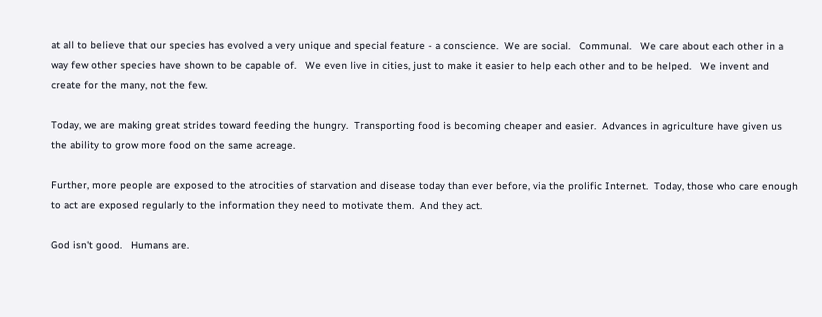at all to believe that our species has evolved a very unique and special feature - a conscience.  We are social.   Communal.   We care about each other in a way few other species have shown to be capable of.   We even live in cities, just to make it easier to help each other and to be helped.   We invent and create for the many, not the few.

Today, we are making great strides toward feeding the hungry.  Transporting food is becoming cheaper and easier.  Advances in agriculture have given us the ability to grow more food on the same acreage.

Further, more people are exposed to the atrocities of starvation and disease today than ever before, via the prolific Internet.  Today, those who care enough to act are exposed regularly to the information they need to motivate them.  And they act.

God isn't good.   Humans are.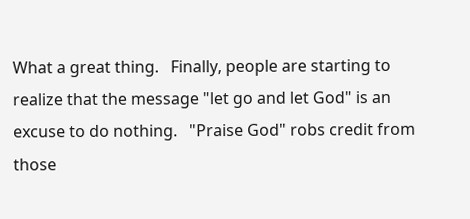What a great thing.   Finally, people are starting to realize that the message "let go and let God" is an excuse to do nothing.   "Praise God" robs credit from those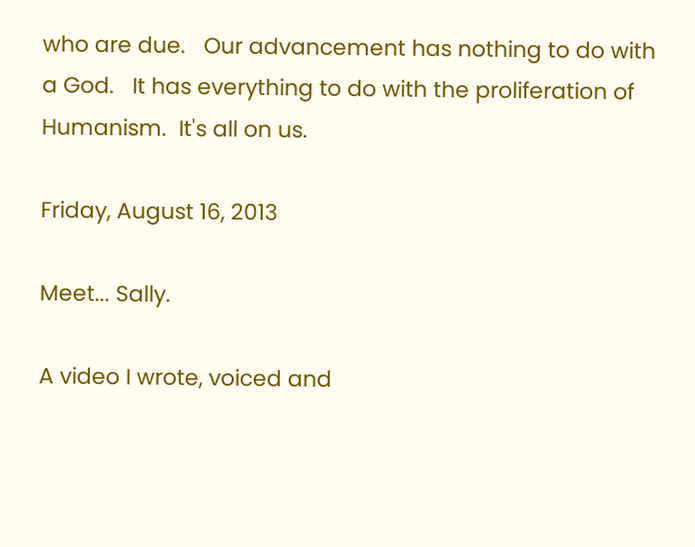who are due.   Our advancement has nothing to do with a God.   It has everything to do with the proliferation of Humanism.  It's all on us.

Friday, August 16, 2013

Meet... Sally.

A video I wrote, voiced and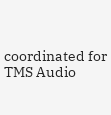coordinated for TMS Audio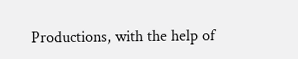Productions, with the help of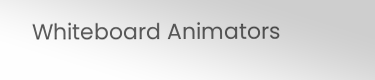Whiteboard Animators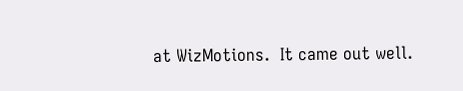at WizMotions.  It came out well.